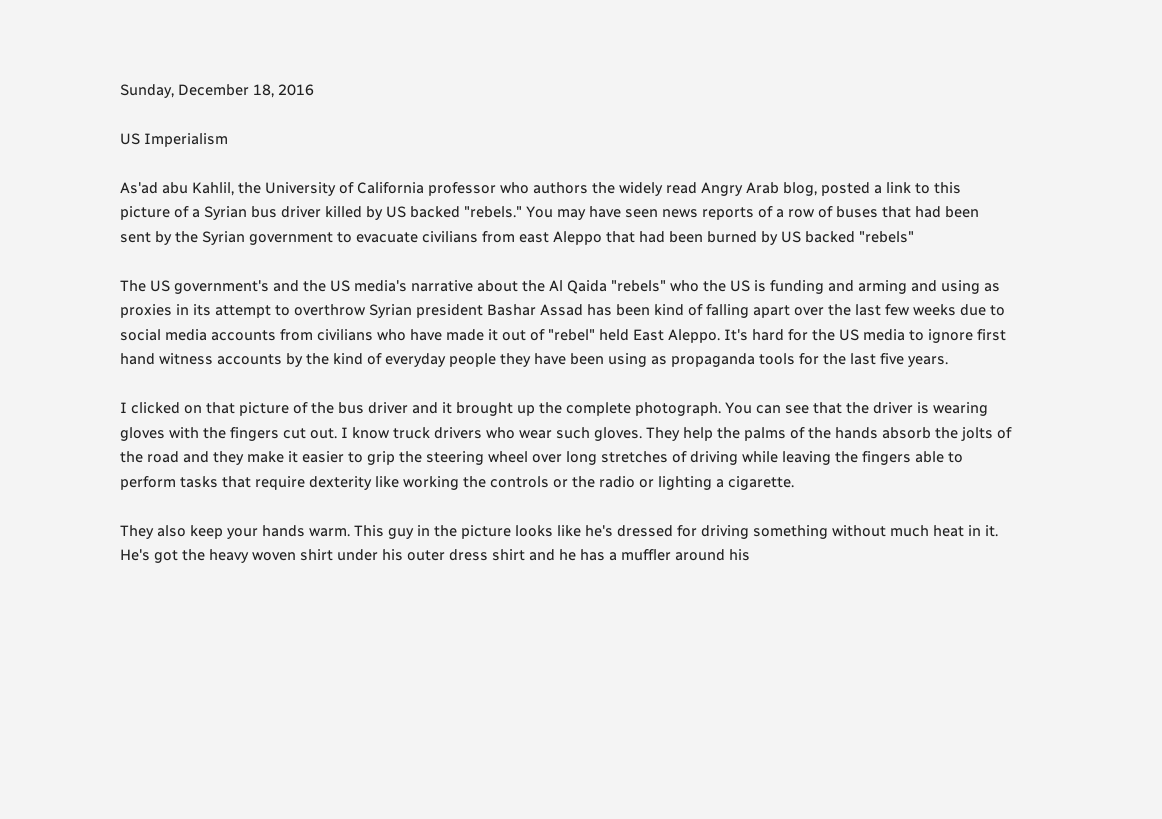Sunday, December 18, 2016

US Imperialism

As'ad abu Kahlil, the University of California professor who authors the widely read Angry Arab blog, posted a link to this picture of a Syrian bus driver killed by US backed "rebels." You may have seen news reports of a row of buses that had been sent by the Syrian government to evacuate civilians from east Aleppo that had been burned by US backed "rebels"

The US government's and the US media's narrative about the Al Qaida "rebels" who the US is funding and arming and using as proxies in its attempt to overthrow Syrian president Bashar Assad has been kind of falling apart over the last few weeks due to social media accounts from civilians who have made it out of "rebel" held East Aleppo. It's hard for the US media to ignore first hand witness accounts by the kind of everyday people they have been using as propaganda tools for the last five years.

I clicked on that picture of the bus driver and it brought up the complete photograph. You can see that the driver is wearing gloves with the fingers cut out. I know truck drivers who wear such gloves. They help the palms of the hands absorb the jolts of the road and they make it easier to grip the steering wheel over long stretches of driving while leaving the fingers able to perform tasks that require dexterity like working the controls or the radio or lighting a cigarette.

They also keep your hands warm. This guy in the picture looks like he's dressed for driving something without much heat in it. He's got the heavy woven shirt under his outer dress shirt and he has a muffler around his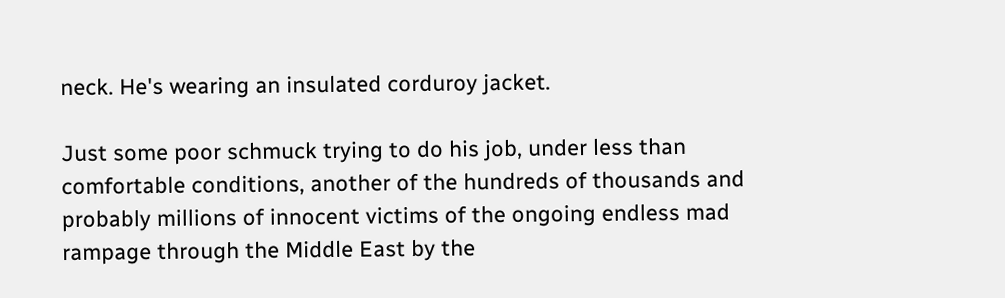neck. He's wearing an insulated corduroy jacket.

Just some poor schmuck trying to do his job, under less than comfortable conditions, another of the hundreds of thousands and probably millions of innocent victims of the ongoing endless mad rampage through the Middle East by the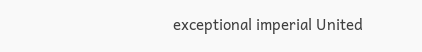exceptional imperial United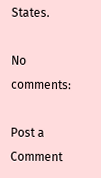States.

No comments:

Post a Comment